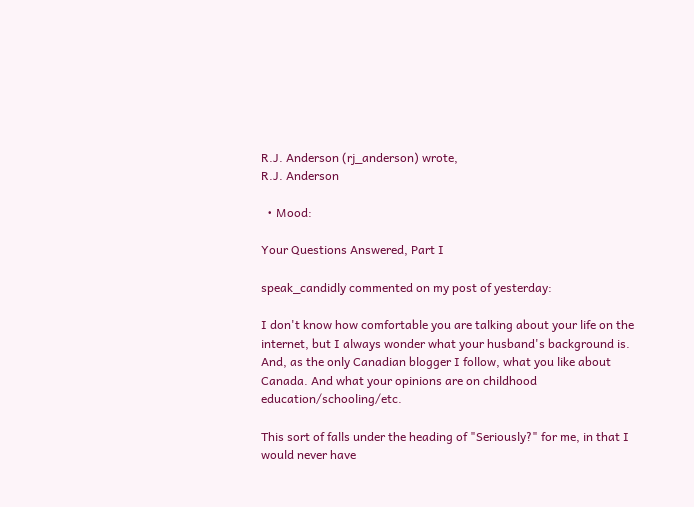R.J. Anderson (rj_anderson) wrote,
R.J. Anderson

  • Mood:

Your Questions Answered, Part I

speak_candidly commented on my post of yesterday:

I don't know how comfortable you are talking about your life on the internet, but I always wonder what your husband's background is. And, as the only Canadian blogger I follow, what you like about Canada. And what your opinions are on childhood education/schooling/etc.

This sort of falls under the heading of "Seriously?" for me, in that I would never have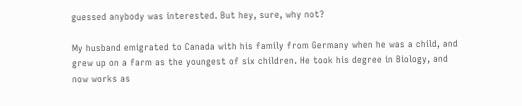guessed anybody was interested. But hey, sure, why not?

My husband emigrated to Canada with his family from Germany when he was a child, and grew up on a farm as the youngest of six children. He took his degree in Biology, and now works as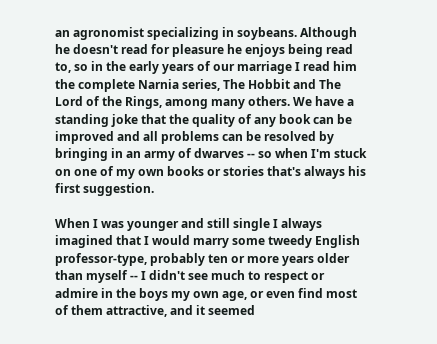an agronomist specializing in soybeans. Although he doesn't read for pleasure he enjoys being read to, so in the early years of our marriage I read him the complete Narnia series, The Hobbit and The Lord of the Rings, among many others. We have a standing joke that the quality of any book can be improved and all problems can be resolved by bringing in an army of dwarves -- so when I'm stuck on one of my own books or stories that's always his first suggestion.

When I was younger and still single I always imagined that I would marry some tweedy English professor-type, probably ten or more years older than myself -- I didn't see much to respect or admire in the boys my own age, or even find most of them attractive, and it seemed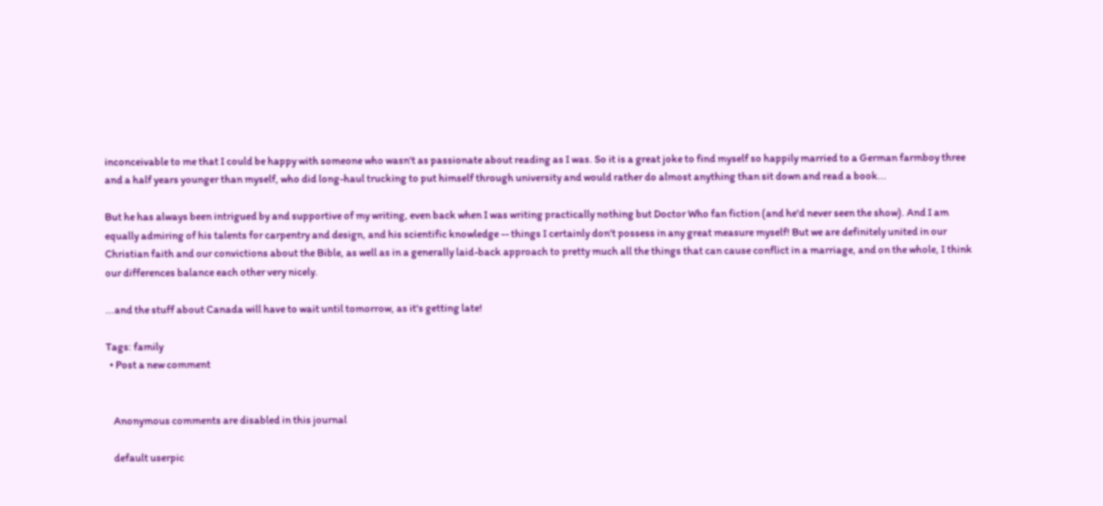inconceivable to me that I could be happy with someone who wasn't as passionate about reading as I was. So it is a great joke to find myself so happily married to a German farmboy three and a half years younger than myself, who did long-haul trucking to put himself through university and would rather do almost anything than sit down and read a book...

But he has always been intrigued by and supportive of my writing, even back when I was writing practically nothing but Doctor Who fan fiction (and he'd never seen the show). And I am equally admiring of his talents for carpentry and design, and his scientific knowledge -- things I certainly don't possess in any great measure myself! But we are definitely united in our Christian faith and our convictions about the Bible, as well as in a generally laid-back approach to pretty much all the things that can cause conflict in a marriage, and on the whole, I think our differences balance each other very nicely.

...and the stuff about Canada will have to wait until tomorrow, as it's getting late!

Tags: family
  • Post a new comment


    Anonymous comments are disabled in this journal

    default userpic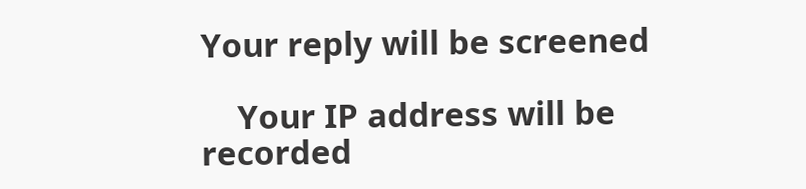Your reply will be screened

    Your IP address will be recorded